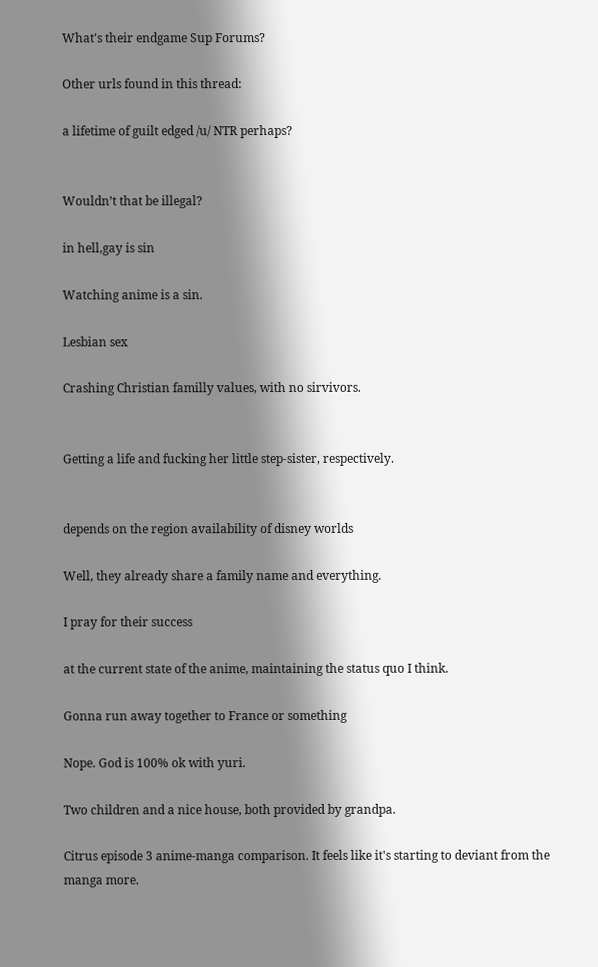What's their endgame Sup Forums?

Other urls found in this thread:

a lifetime of guilt edged /u/ NTR perhaps?


Wouldn’t that be illegal?

in hell,gay is sin

Watching anime is a sin.

Lesbian sex

Crashing Christian familly values, with no sirvivors.


Getting a life and fucking her little step-sister, respectively.


depends on the region availability of disney worlds

Well, they already share a family name and everything.

I pray for their success

at the current state of the anime, maintaining the status quo I think.

Gonna run away together to France or something

Nope. God is 100% ok with yuri.

Two children and a nice house, both provided by grandpa.

Citrus episode 3 anime-manga comparison. It feels like it's starting to deviant from the manga more.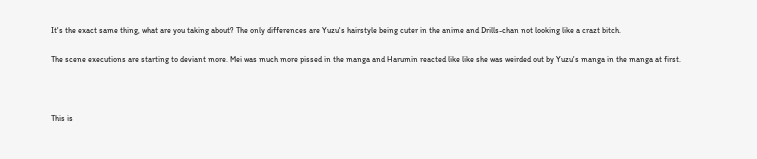It's the exact same thing, what are you taking about? The only differences are Yuzu's hairstyle being cuter in the anime and Drills-chan not looking like a crazt bitch.

The scene executions are starting to deviant more. Mei was much more pissed in the manga and Harumin reacted like like she was weirded out by Yuzu's manga in the manga at first.



This is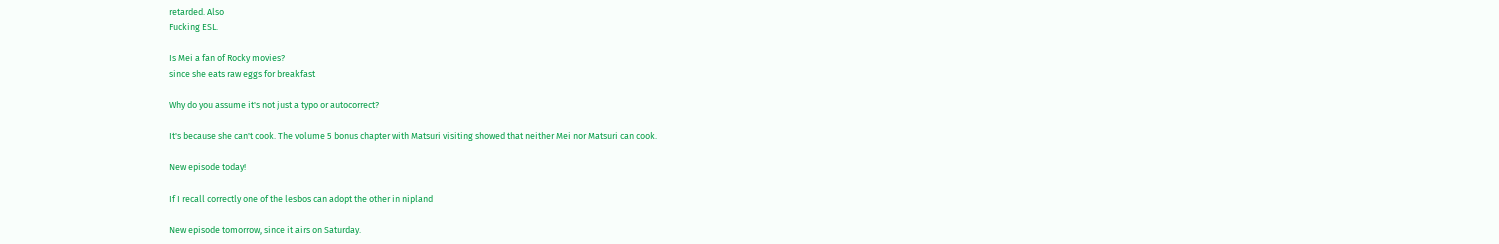retarded. Also
Fucking ESL.

Is Mei a fan of Rocky movies?
since she eats raw eggs for breakfast

Why do you assume it's not just a typo or autocorrect?

It's because she can't cook. The volume 5 bonus chapter with Matsuri visiting showed that neither Mei nor Matsuri can cook.

New episode today!

If I recall correctly one of the lesbos can adopt the other in nipland

New episode tomorrow, since it airs on Saturday.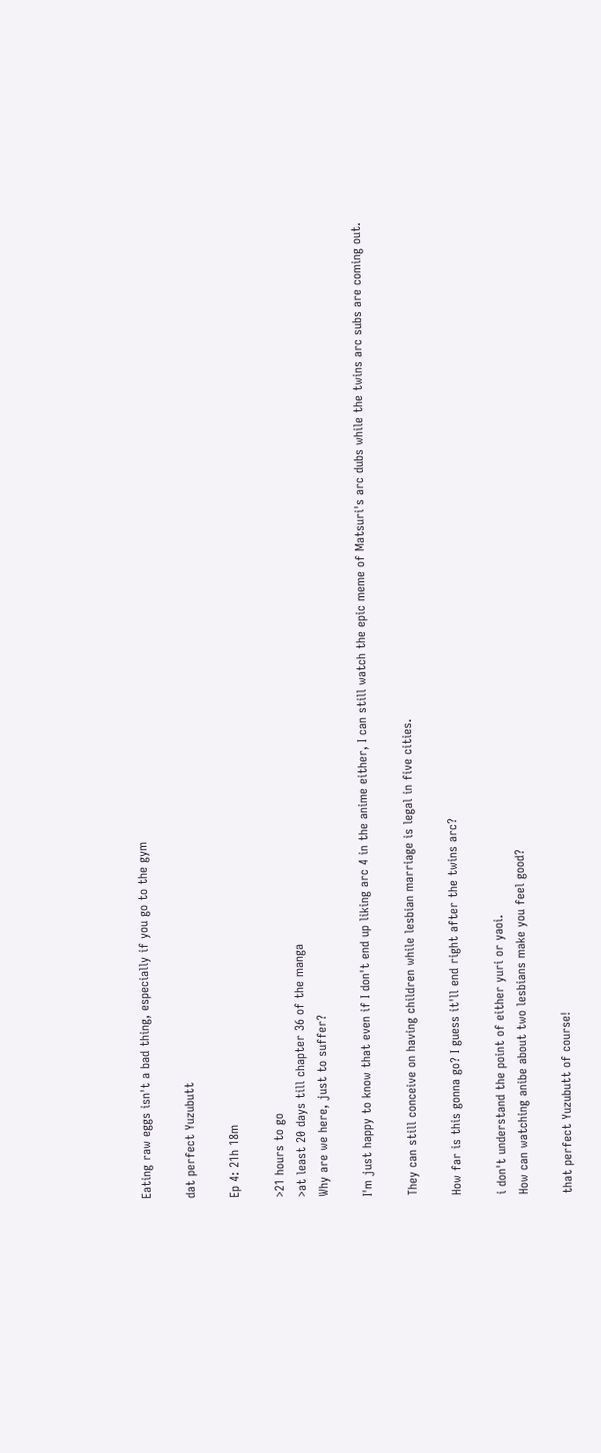Eating raw eggs isn't a bad thing, especially if you go to the gym

dat perfect Yuzubutt

Ep 4: 21h 18m

>21 hours to go
>at least 20 days till chapter 36 of the manga
Why are we here, just to suffer?

I'm just happy to know that even if I don't end up liking arc 4 in the anime either, I can still watch the epic meme of Matsuri's arc dubs while the twins arc subs are coming out.

They can still conceive on having children while lesbian marriage is legal in five cities.

How far is this gonna go? I guess it'll end right after the twins arc?

i don't understand the point of either yuri or yaoi.
How can watching anibe about two lesbians make you feel good?

that perfect Yuzubutt of course!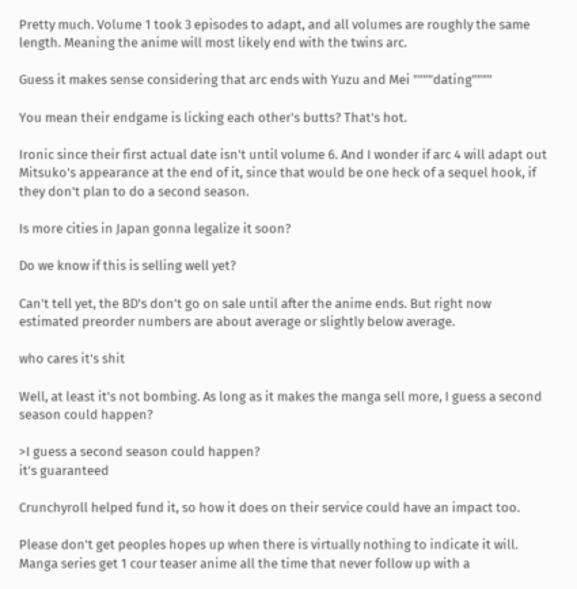Pretty much. Volume 1 took 3 episodes to adapt, and all volumes are roughly the same length. Meaning the anime will most likely end with the twins arc.

Guess it makes sense considering that arc ends with Yuzu and Mei """"dating""""

You mean their endgame is licking each other's butts? That's hot.

Ironic since their first actual date isn't until volume 6. And I wonder if arc 4 will adapt out Mitsuko's appearance at the end of it, since that would be one heck of a sequel hook, if they don't plan to do a second season.

Is more cities in Japan gonna legalize it soon?

Do we know if this is selling well yet?

Can't tell yet, the BD's don't go on sale until after the anime ends. But right now estimated preorder numbers are about average or slightly below average.

who cares it's shit

Well, at least it's not bombing. As long as it makes the manga sell more, I guess a second season could happen?

>I guess a second season could happen?
it's guaranteed

Crunchyroll helped fund it, so how it does on their service could have an impact too.

Please don't get peoples hopes up when there is virtually nothing to indicate it will. Manga series get 1 cour teaser anime all the time that never follow up with a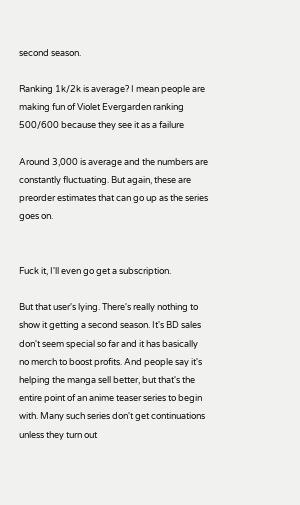second season.

Ranking 1k/2k is average? I mean people are making fun of Violet Evergarden ranking 500/600 because they see it as a failure

Around 3,000 is average and the numbers are constantly fluctuating. But again, these are preorder estimates that can go up as the series goes on.


Fuck it, I'll even go get a subscription.

But that user's lying. There's really nothing to show it getting a second season. It's BD sales don't seem special so far and it has basically no merch to boost profits. And people say it's helping the manga sell better, but that's the entire point of an anime teaser series to begin with. Many such series don't get continuations unless they turn out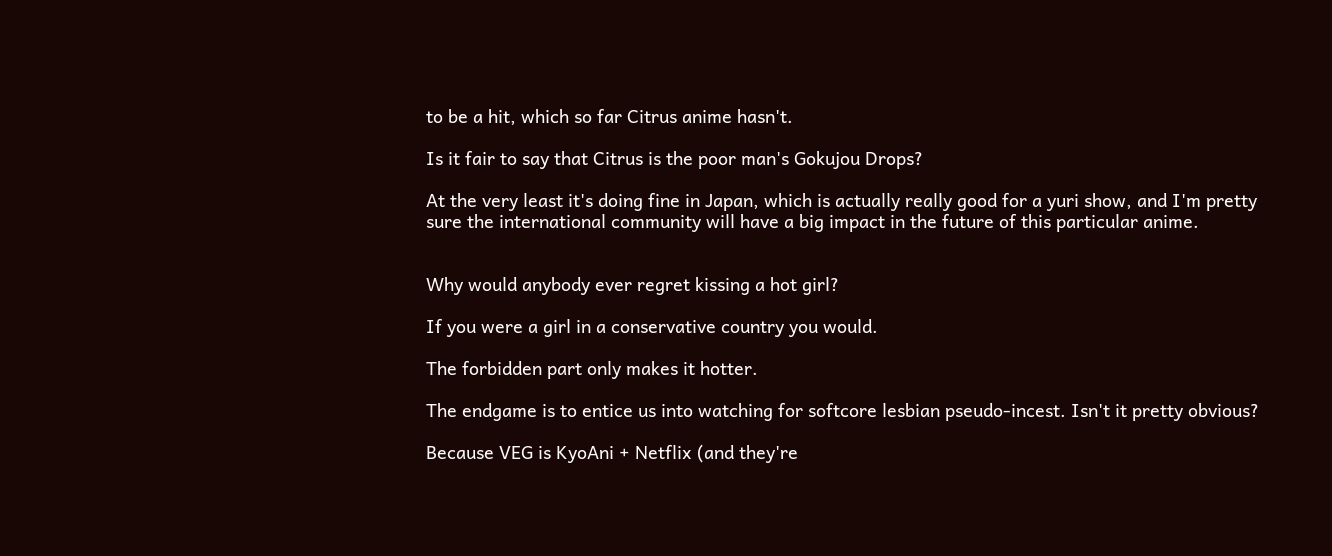to be a hit, which so far Citrus anime hasn't.

Is it fair to say that Citrus is the poor man's Gokujou Drops?

At the very least it's doing fine in Japan, which is actually really good for a yuri show, and I'm pretty sure the international community will have a big impact in the future of this particular anime.


Why would anybody ever regret kissing a hot girl?

If you were a girl in a conservative country you would.

The forbidden part only makes it hotter.

The endgame is to entice us into watching for softcore lesbian pseudo-incest. Isn't it pretty obvious?

Because VEG is KyoAni + Netflix (and they're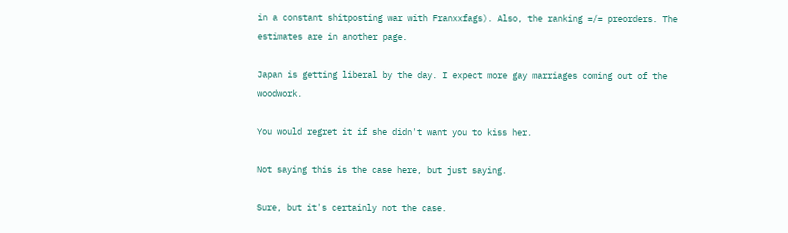in a constant shitposting war with Franxxfags). Also, the ranking =/= preorders. The estimates are in another page.

Japan is getting liberal by the day. I expect more gay marriages coming out of the woodwork.

You would regret it if she didn't want you to kiss her.

Not saying this is the case here, but just saying.

Sure, but it's certainly not the case.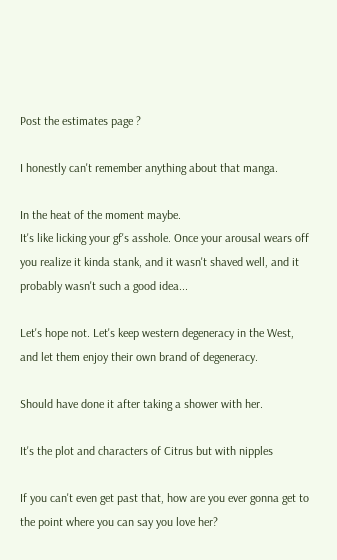Post the estimates page ?

I honestly can't remember anything about that manga.

In the heat of the moment maybe.
It's like licking your gf's asshole. Once your arousal wears off you realize it kinda stank, and it wasn't shaved well, and it probably wasn't such a good idea...

Let's hope not. Let's keep western degeneracy in the West, and let them enjoy their own brand of degeneracy.

Should have done it after taking a shower with her.

It's the plot and characters of Citrus but with nipples

If you can't even get past that, how are you ever gonna get to the point where you can say you love her?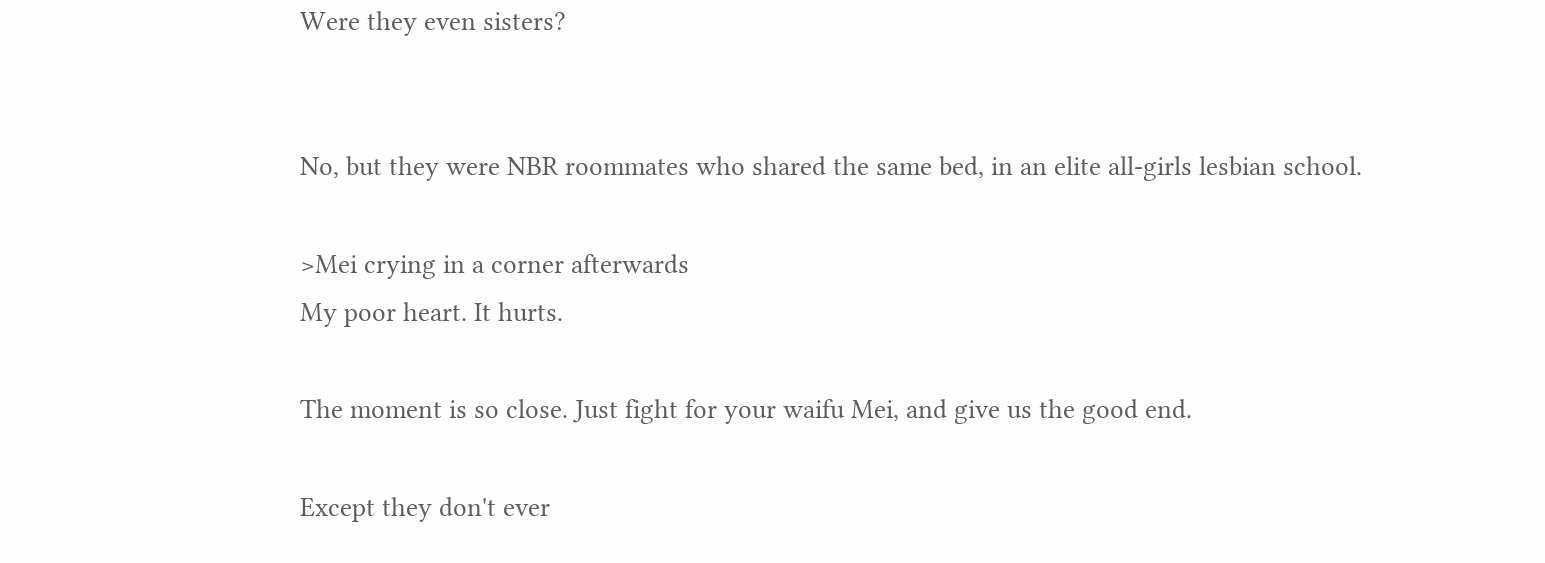Were they even sisters?


No, but they were NBR roommates who shared the same bed, in an elite all-girls lesbian school.

>Mei crying in a corner afterwards
My poor heart. It hurts.

The moment is so close. Just fight for your waifu Mei, and give us the good end.

Except they don't ever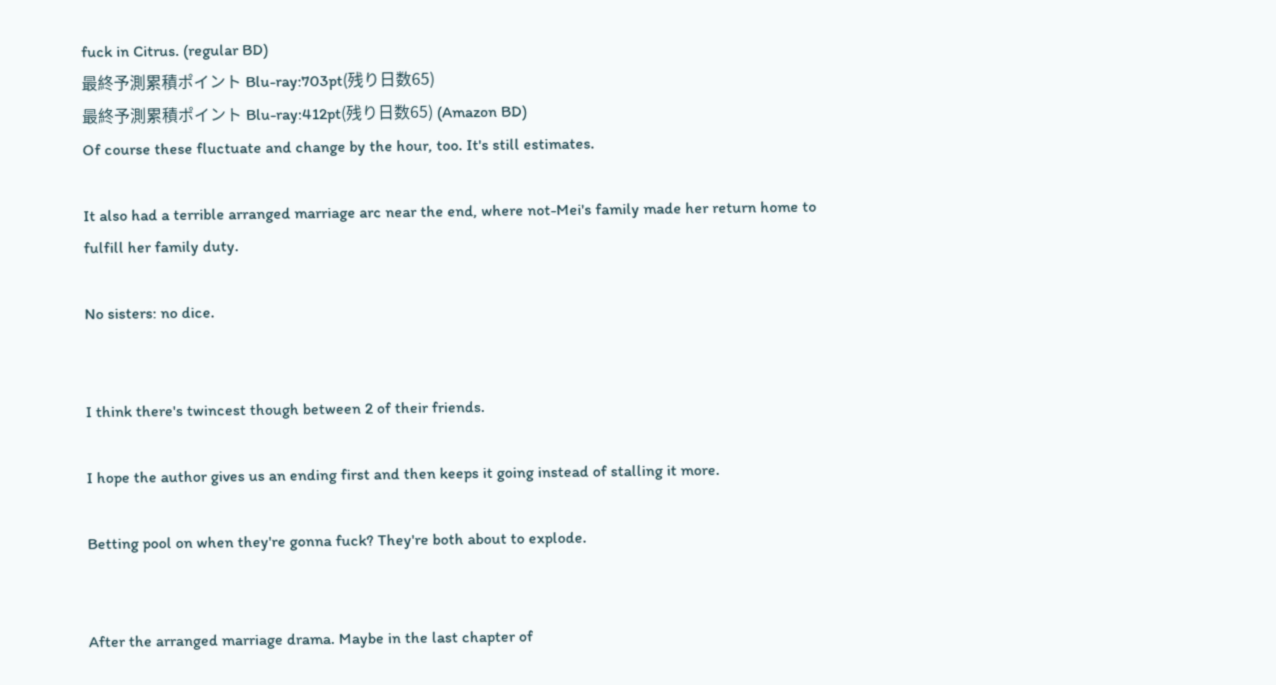fuck in Citrus. (regular BD)
最終予測累積ポイント Blu-ray:703pt(残り日数65)
最終予測累積ポイント Blu-ray:412pt(残り日数65) (Amazon BD)
Of course these fluctuate and change by the hour, too. It's still estimates.

It also had a terrible arranged marriage arc near the end, where not-Mei's family made her return home to fulfill her family duty.

No sisters: no dice.


I think there's twincest though between 2 of their friends.

I hope the author gives us an ending first and then keeps it going instead of stalling it more.

Betting pool on when they're gonna fuck? They're both about to explode.


After the arranged marriage drama. Maybe in the last chapter of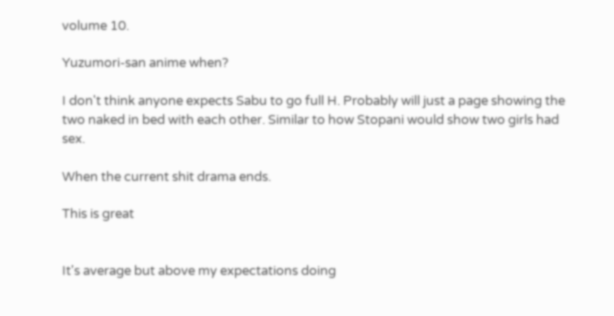volume 10.

Yuzumori-san anime when?

I don't think anyone expects Sabu to go full H. Probably will just a page showing the two naked in bed with each other. Similar to how Stopani would show two girls had sex.

When the current shit drama ends.

This is great


It's average but above my expectations doing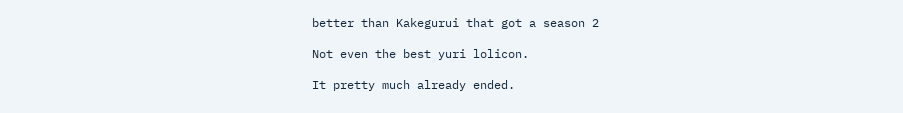better than Kakegurui that got a season 2

Not even the best yuri lolicon.

It pretty much already ended.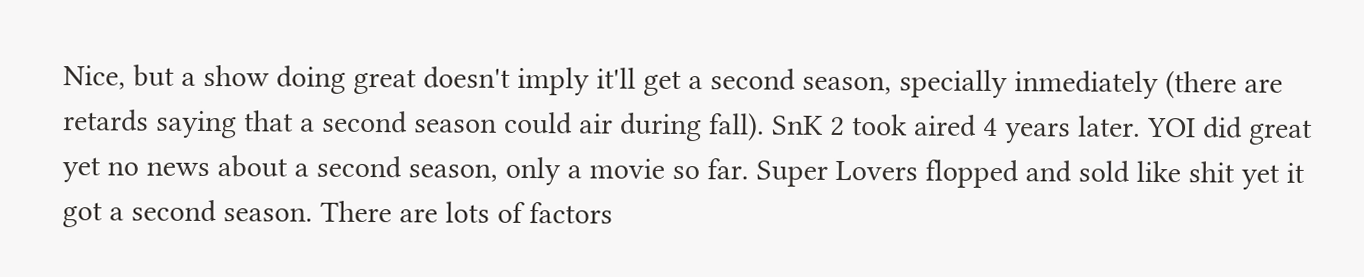Nice, but a show doing great doesn't imply it'll get a second season, specially inmediately (there are retards saying that a second season could air during fall). SnK 2 took aired 4 years later. YOI did great yet no news about a second season, only a movie so far. Super Lovers flopped and sold like shit yet it got a second season. There are lots of factors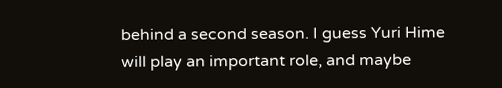behind a second season. I guess Yuri Hime will play an important role, and maybe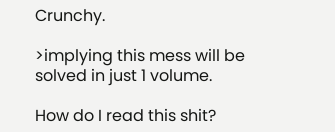Crunchy.

>implying this mess will be solved in just 1 volume.

How do I read this shit?